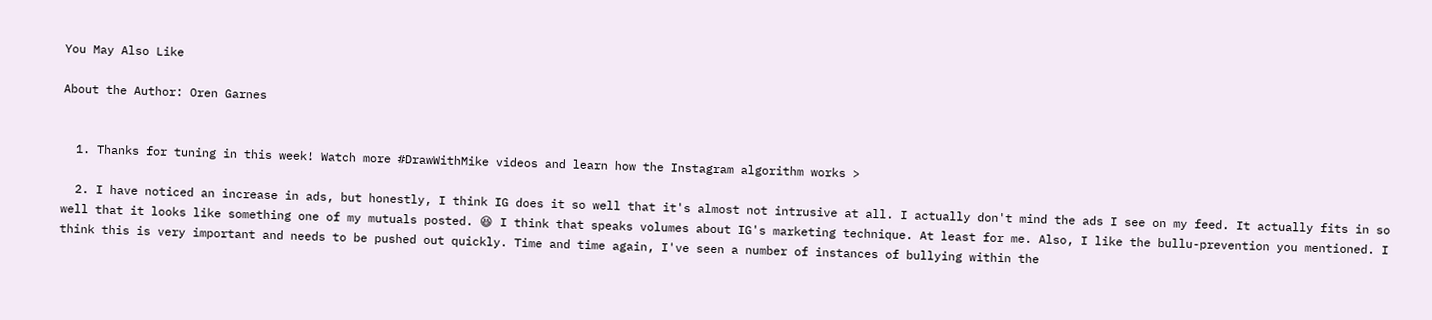You May Also Like

About the Author: Oren Garnes


  1. Thanks for tuning in this week! Watch more #DrawWithMike videos and learn how the Instagram algorithm works >

  2. I have noticed an increase in ads, but honestly, I think IG does it so well that it's almost not intrusive at all. I actually don't mind the ads I see on my feed. It actually fits in so well that it looks like something one of my mutuals posted. 😆 I think that speaks volumes about IG's marketing technique. At least for me. Also, I like the bullu-prevention you mentioned. I think this is very important and needs to be pushed out quickly. Time and time again, I've seen a number of instances of bullying within the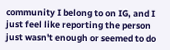community I belong to on IG, and I just feel like reporting the person just wasn't enough or seemed to do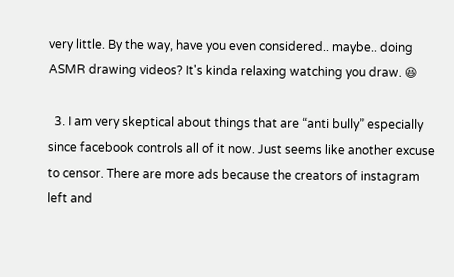very little. By the way, have you even considered.. maybe.. doing ASMR drawing videos? It's kinda relaxing watching you draw. 😆

  3. I am very skeptical about things that are “anti bully” especially since facebook controls all of it now. Just seems like another excuse to censor. There are more ads because the creators of instagram left and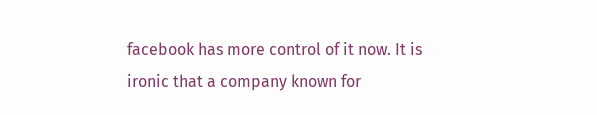facebook has more control of it now. It is ironic that a company known for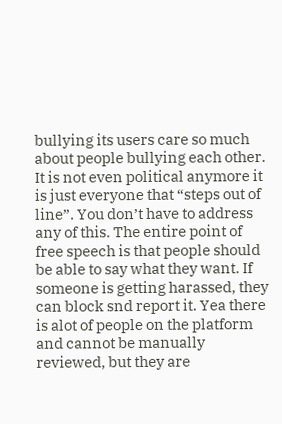bullying its users care so much about people bullying each other. It is not even political anymore it is just everyone that “steps out of line”. You don’t have to address any of this. The entire point of free speech is that people should be able to say what they want. If someone is getting harassed, they can block snd report it. Yea there is alot of people on the platform and cannot be manually reviewed, but they are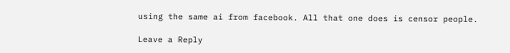using the same ai from facebook. All that one does is censor people.

Leave a Reply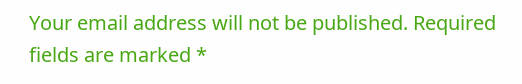Your email address will not be published. Required fields are marked *